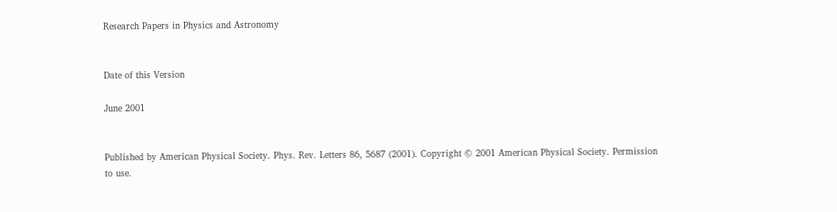Research Papers in Physics and Astronomy


Date of this Version

June 2001


Published by American Physical Society. Phys. Rev. Letters 86, 5687 (2001). Copyright © 2001 American Physical Society. Permission to use.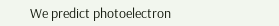We predict photoelectron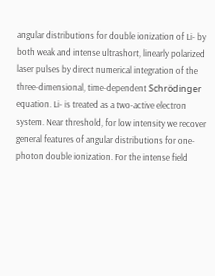angular distributions for double ionization of Li- by both weak and intense ultrashort, linearly polarized laser pulses by direct numerical integration of the three-dimensional, time-dependent Schrödinger equation. Li- is treated as a two-active electron system. Near threshold, for low intensity we recover general features of angular distributions for one-photon double ionization. For the intense field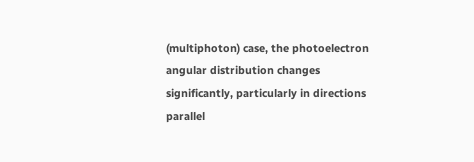(multiphoton) case, the photoelectron angular distribution changes significantly, particularly in directions parallel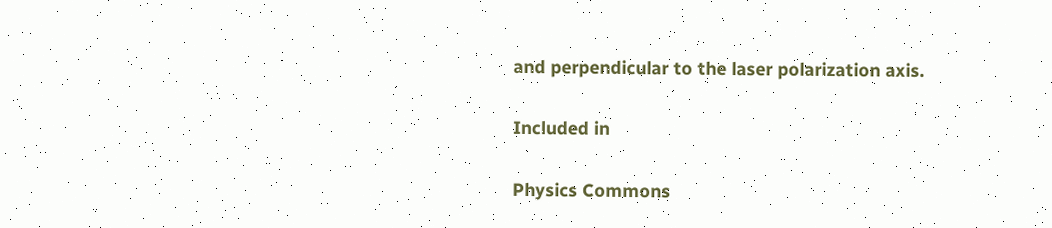and perpendicular to the laser polarization axis.

Included in

Physics Commons